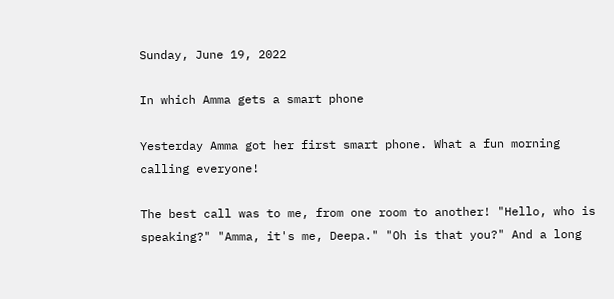Sunday, June 19, 2022

In which Amma gets a smart phone

Yesterday Amma got her first smart phone. What a fun morning calling everyone!

The best call was to me, from one room to another! "Hello, who is speaking?" "Amma, it's me, Deepa." "Oh is that you?" And a long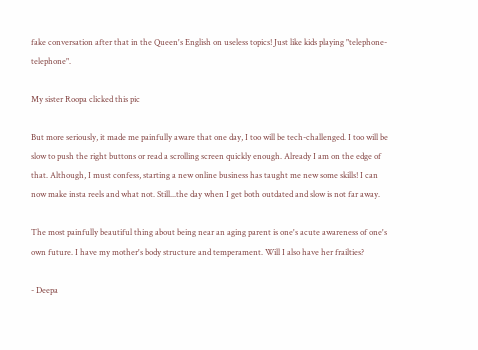fake conversation after that in the Queen's English on useless topics! Just like kids playing "telephone-telephone".

My sister Roopa clicked this pic

But more seriously, it made me painfully aware that one day, I too will be tech-challenged. I too will be slow to push the right buttons or read a scrolling screen quickly enough. Already I am on the edge of that. Although, I must confess, starting a new online business has taught me new some skills! I can now make insta reels and what not. Still...the day when I get both outdated and slow is not far away.

The most painfully beautiful thing about being near an aging parent is one's acute awareness of one's own future. I have my mother's body structure and temperament. Will I also have her frailties?

- Deepa